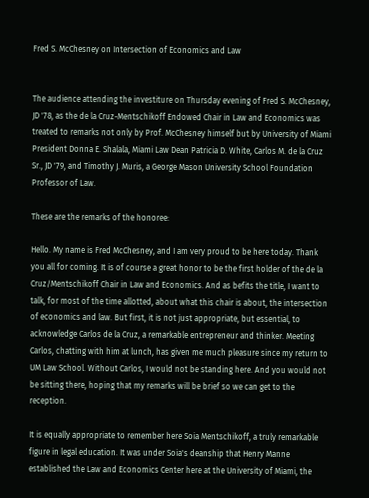Fred S. McChesney on Intersection of Economics and Law


The audience attending the investiture on Thursday evening of Fred S. McChesney, JD '78, as the de la Cruz-Mentschikoff Endowed Chair in Law and Economics was treated to remarks not only by Prof. McChesney himself but by University of Miami President Donna E. Shalala, Miami Law Dean Patricia D. White, Carlos M. de la Cruz Sr., JD '79, and Timothy J. Muris, a George Mason University School Foundation Professor of Law.

These are the remarks of the honoree:

Hello. My name is Fred McChesney, and I am very proud to be here today. Thank you all for coming. It is of course a great honor to be the first holder of the de la Cruz/Mentschikoff Chair in Law and Economics. And as befits the title, I want to talk, for most of the time allotted, about what this chair is about, the intersection of economics and law. But first, it is not just appropriate, but essential, to acknowledge Carlos de la Cruz, a remarkable entrepreneur and thinker. Meeting Carlos, chatting with him at lunch, has given me much pleasure since my return to UM Law School. Without Carlos, I would not be standing here. And you would not be sitting there, hoping that my remarks will be brief so we can get to the reception.

It is equally appropriate to remember here Soia Mentschikoff, a truly remarkable figure in legal education. It was under Soia's deanship that Henry Manne established the Law and Economics Center here at the University of Miami, the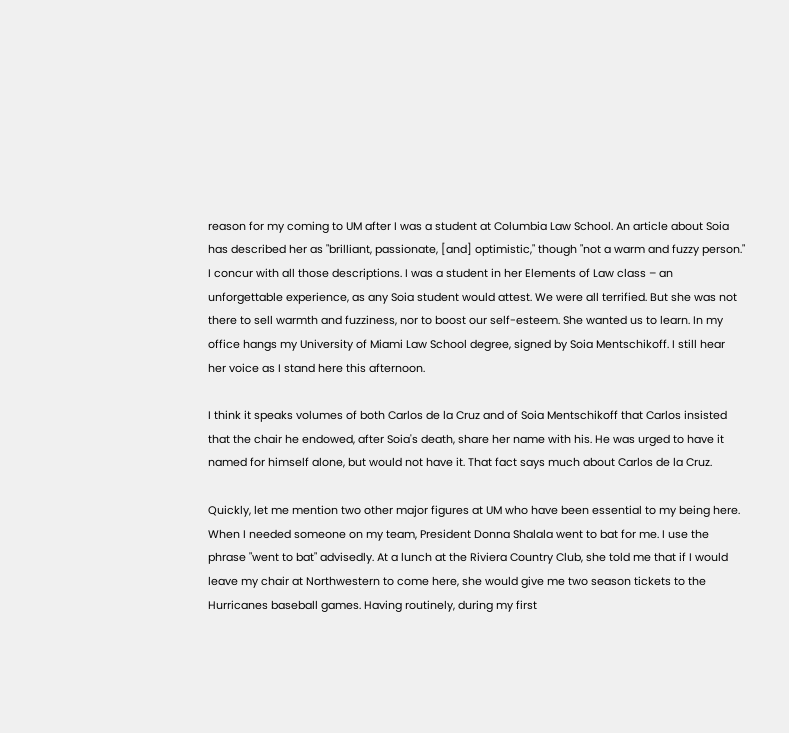reason for my coming to UM after I was a student at Columbia Law School. An article about Soia has described her as "brilliant, passionate, [and] optimistic," though "not a warm and fuzzy person." I concur with all those descriptions. I was a student in her Elements of Law class – an unforgettable experience, as any Soia student would attest. We were all terrified. But she was not there to sell warmth and fuzziness, nor to boost our self-esteem. She wanted us to learn. In my office hangs my University of Miami Law School degree, signed by Soia Mentschikoff. I still hear her voice as I stand here this afternoon.

I think it speaks volumes of both Carlos de la Cruz and of Soia Mentschikoff that Carlos insisted that the chair he endowed, after Soia's death, share her name with his. He was urged to have it named for himself alone, but would not have it. That fact says much about Carlos de la Cruz.

Quickly, let me mention two other major figures at UM who have been essential to my being here. When I needed someone on my team, President Donna Shalala went to bat for me. I use the phrase "went to bat" advisedly. At a lunch at the Riviera Country Club, she told me that if I would leave my chair at Northwestern to come here, she would give me two season tickets to the Hurricanes baseball games. Having routinely, during my first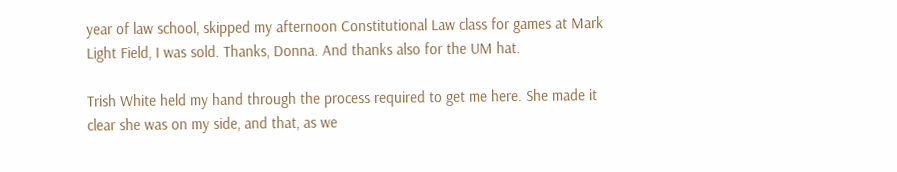year of law school, skipped my afternoon Constitutional Law class for games at Mark Light Field, I was sold. Thanks, Donna. And thanks also for the UM hat.

Trish White held my hand through the process required to get me here. She made it clear she was on my side, and that, as we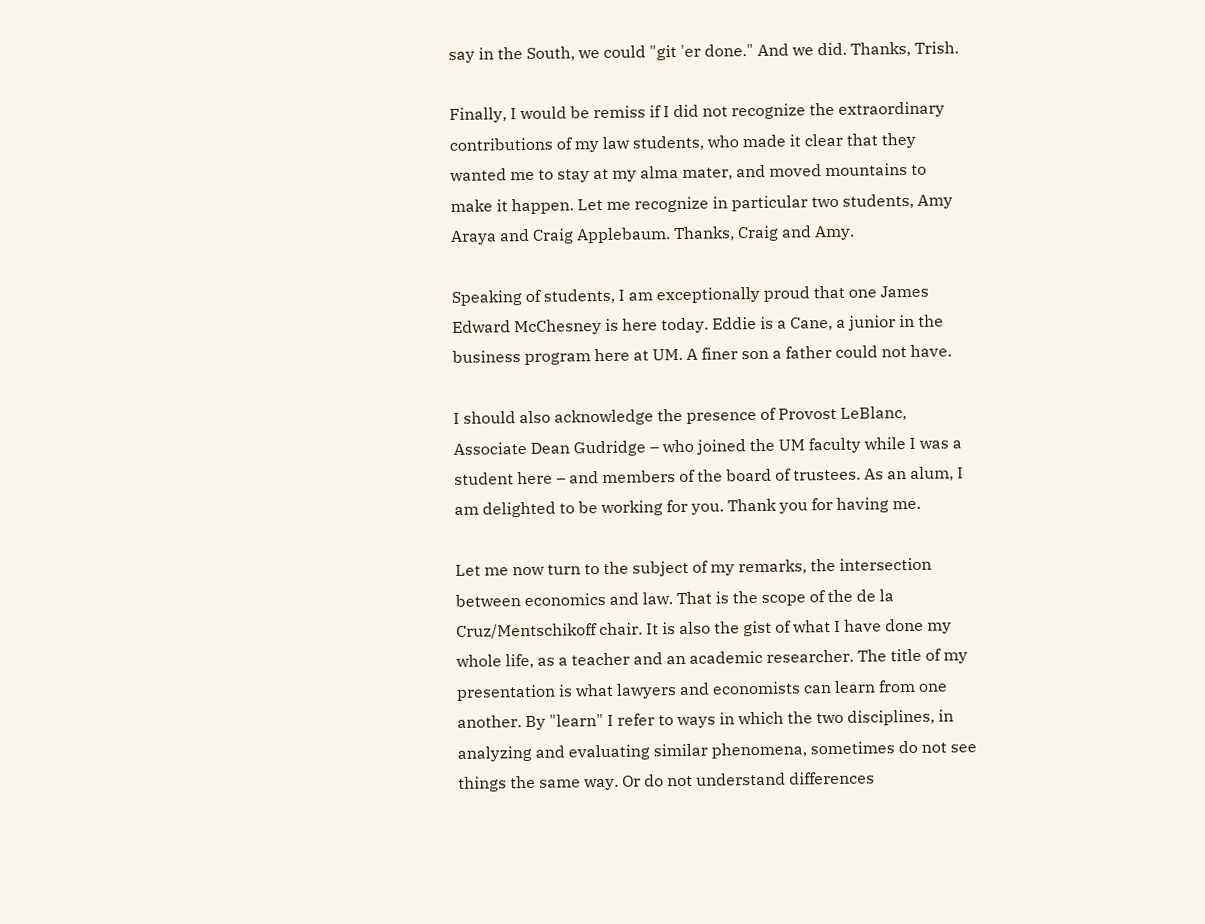say in the South, we could "git 'er done." And we did. Thanks, Trish.

Finally, I would be remiss if I did not recognize the extraordinary contributions of my law students, who made it clear that they wanted me to stay at my alma mater, and moved mountains to make it happen. Let me recognize in particular two students, Amy Araya and Craig Applebaum. Thanks, Craig and Amy.

Speaking of students, I am exceptionally proud that one James Edward McChesney is here today. Eddie is a Cane, a junior in the business program here at UM. A finer son a father could not have.

I should also acknowledge the presence of Provost LeBlanc, Associate Dean Gudridge – who joined the UM faculty while I was a student here – and members of the board of trustees. As an alum, I am delighted to be working for you. Thank you for having me.

Let me now turn to the subject of my remarks, the intersection between economics and law. That is the scope of the de la Cruz/Mentschikoff chair. It is also the gist of what I have done my whole life, as a teacher and an academic researcher. The title of my presentation is what lawyers and economists can learn from one another. By "learn" I refer to ways in which the two disciplines, in analyzing and evaluating similar phenomena, sometimes do not see things the same way. Or do not understand differences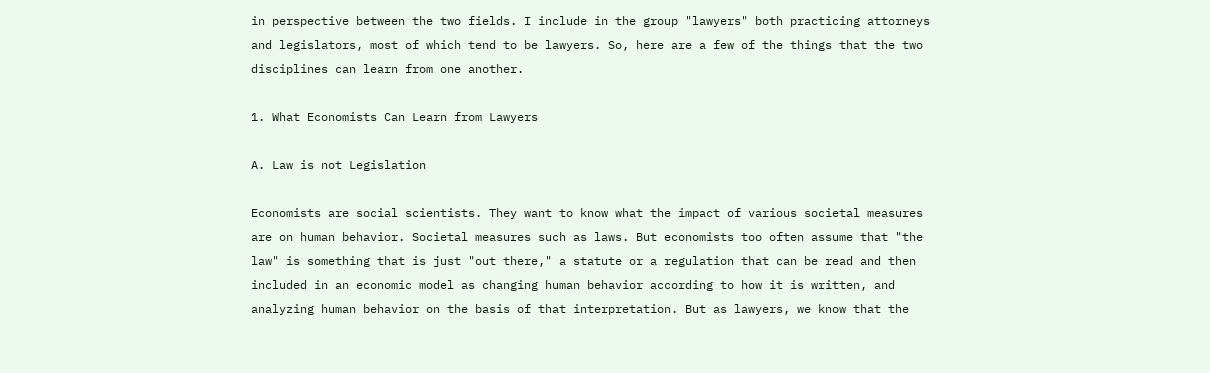in perspective between the two fields. I include in the group "lawyers" both practicing attorneys and legislators, most of which tend to be lawyers. So, here are a few of the things that the two disciplines can learn from one another.

1. What Economists Can Learn from Lawyers

A. Law is not Legislation

Economists are social scientists. They want to know what the impact of various societal measures are on human behavior. Societal measures such as laws. But economists too often assume that "the law" is something that is just "out there," a statute or a regulation that can be read and then included in an economic model as changing human behavior according to how it is written, and analyzing human behavior on the basis of that interpretation. But as lawyers, we know that the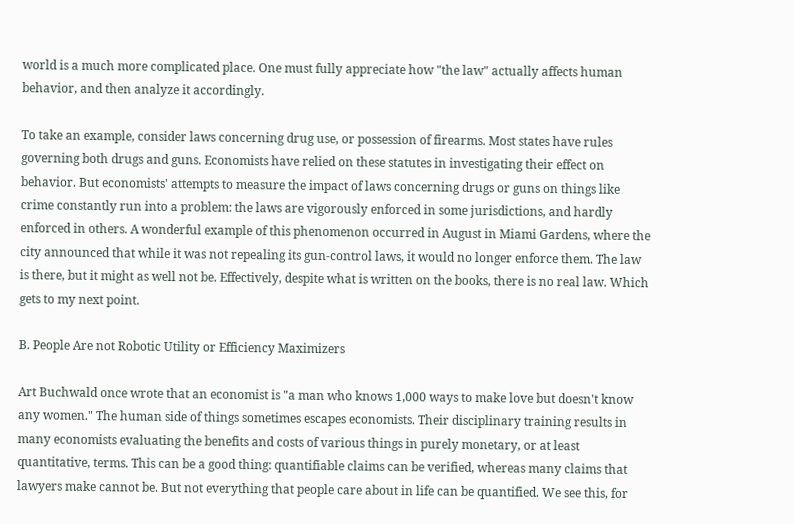world is a much more complicated place. One must fully appreciate how "the law" actually affects human behavior, and then analyze it accordingly.

To take an example, consider laws concerning drug use, or possession of firearms. Most states have rules governing both drugs and guns. Economists have relied on these statutes in investigating their effect on behavior. But economists' attempts to measure the impact of laws concerning drugs or guns on things like crime constantly run into a problem: the laws are vigorously enforced in some jurisdictions, and hardly enforced in others. A wonderful example of this phenomenon occurred in August in Miami Gardens, where the city announced that while it was not repealing its gun-control laws, it would no longer enforce them. The law is there, but it might as well not be. Effectively, despite what is written on the books, there is no real law. Which gets to my next point.

B. People Are not Robotic Utility or Efficiency Maximizers

Art Buchwald once wrote that an economist is "a man who knows 1,000 ways to make love but doesn't know any women." The human side of things sometimes escapes economists. Their disciplinary training results in many economists evaluating the benefits and costs of various things in purely monetary, or at least quantitative, terms. This can be a good thing: quantifiable claims can be verified, whereas many claims that lawyers make cannot be. But not everything that people care about in life can be quantified. We see this, for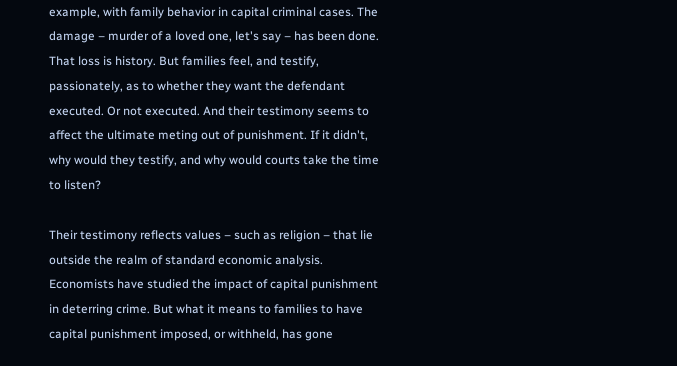example, with family behavior in capital criminal cases. The damage – murder of a loved one, let's say – has been done. That loss is history. But families feel, and testify, passionately, as to whether they want the defendant executed. Or not executed. And their testimony seems to affect the ultimate meting out of punishment. If it didn't, why would they testify, and why would courts take the time to listen?

Their testimony reflects values – such as religion – that lie outside the realm of standard economic analysis. Economists have studied the impact of capital punishment in deterring crime. But what it means to families to have capital punishment imposed, or withheld, has gone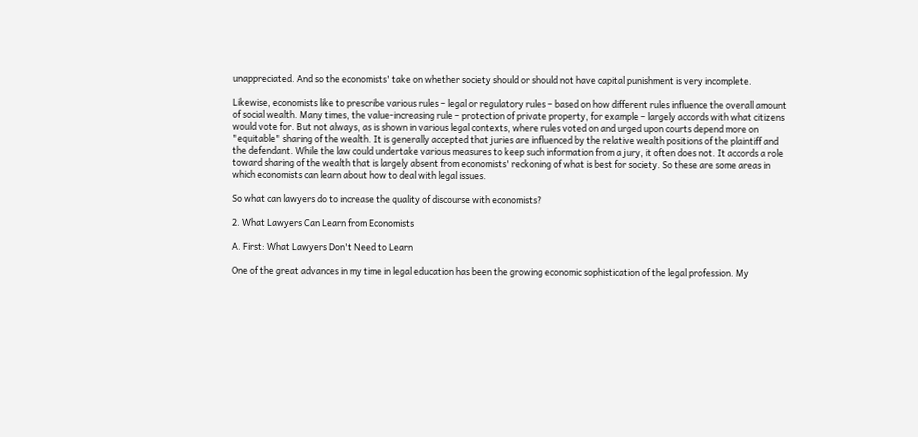unappreciated. And so the economists' take on whether society should or should not have capital punishment is very incomplete.

Likewise, economists like to prescribe various rules – legal or regulatory rules – based on how different rules influence the overall amount of social wealth. Many times, the value-increasing rule – protection of private property, for example – largely accords with what citizens would vote for. But not always, as is shown in various legal contexts, where rules voted on and urged upon courts depend more on "equitable" sharing of the wealth. It is generally accepted that juries are influenced by the relative wealth positions of the plaintiff and the defendant. While the law could undertake various measures to keep such information from a jury, it often does not. It accords a role toward sharing of the wealth that is largely absent from economists' reckoning of what is best for society. So these are some areas in which economists can learn about how to deal with legal issues.

So what can lawyers do to increase the quality of discourse with economists?

2. What Lawyers Can Learn from Economists

A. First: What Lawyers Don't Need to Learn

One of the great advances in my time in legal education has been the growing economic sophistication of the legal profession. My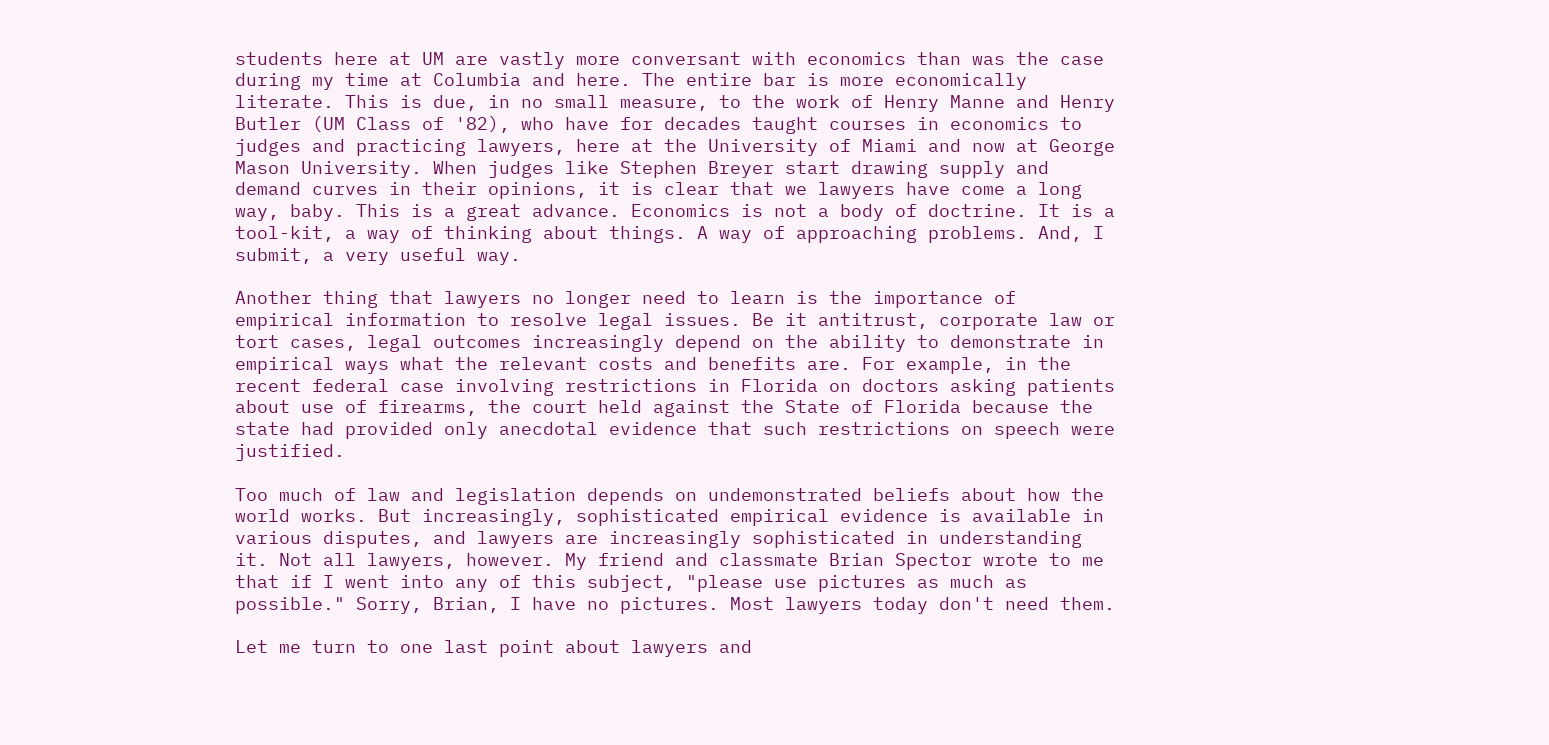students here at UM are vastly more conversant with economics than was the case during my time at Columbia and here. The entire bar is more economically literate. This is due, in no small measure, to the work of Henry Manne and Henry Butler (UM Class of '82), who have for decades taught courses in economics to judges and practicing lawyers, here at the University of Miami and now at George Mason University. When judges like Stephen Breyer start drawing supply and demand curves in their opinions, it is clear that we lawyers have come a long way, baby. This is a great advance. Economics is not a body of doctrine. It is a tool-kit, a way of thinking about things. A way of approaching problems. And, I submit, a very useful way.

Another thing that lawyers no longer need to learn is the importance of empirical information to resolve legal issues. Be it antitrust, corporate law or tort cases, legal outcomes increasingly depend on the ability to demonstrate in empirical ways what the relevant costs and benefits are. For example, in the recent federal case involving restrictions in Florida on doctors asking patients about use of firearms, the court held against the State of Florida because the state had provided only anecdotal evidence that such restrictions on speech were justified.

Too much of law and legislation depends on undemonstrated beliefs about how the world works. But increasingly, sophisticated empirical evidence is available in various disputes, and lawyers are increasingly sophisticated in understanding it. Not all lawyers, however. My friend and classmate Brian Spector wrote to me that if I went into any of this subject, "please use pictures as much as possible." Sorry, Brian, I have no pictures. Most lawyers today don't need them.

Let me turn to one last point about lawyers and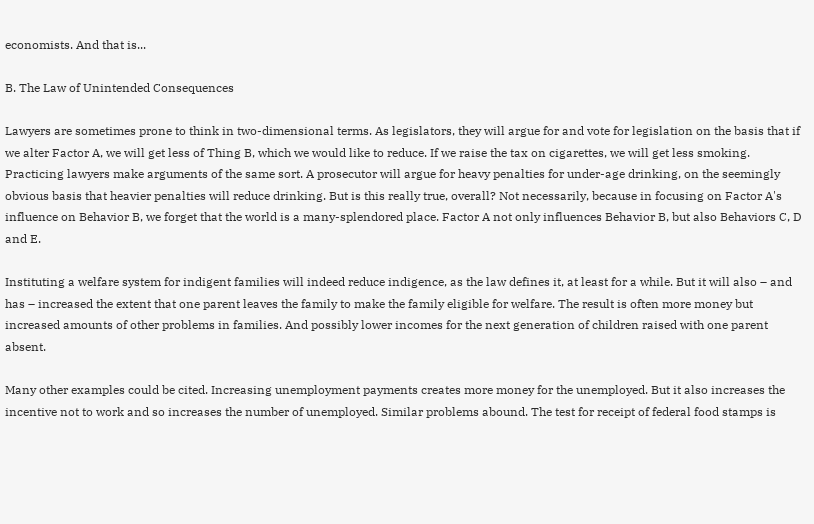economists. And that is...

B. The Law of Unintended Consequences

Lawyers are sometimes prone to think in two-dimensional terms. As legislators, they will argue for and vote for legislation on the basis that if we alter Factor A, we will get less of Thing B, which we would like to reduce. If we raise the tax on cigarettes, we will get less smoking. Practicing lawyers make arguments of the same sort. A prosecutor will argue for heavy penalties for under-age drinking, on the seemingly obvious basis that heavier penalties will reduce drinking. But is this really true, overall? Not necessarily, because in focusing on Factor A's influence on Behavior B, we forget that the world is a many-splendored place. Factor A not only influences Behavior B, but also Behaviors C, D and E.

Instituting a welfare system for indigent families will indeed reduce indigence, as the law defines it, at least for a while. But it will also – and has – increased the extent that one parent leaves the family to make the family eligible for welfare. The result is often more money but increased amounts of other problems in families. And possibly lower incomes for the next generation of children raised with one parent absent.

Many other examples could be cited. Increasing unemployment payments creates more money for the unemployed. But it also increases the incentive not to work and so increases the number of unemployed. Similar problems abound. The test for receipt of federal food stamps is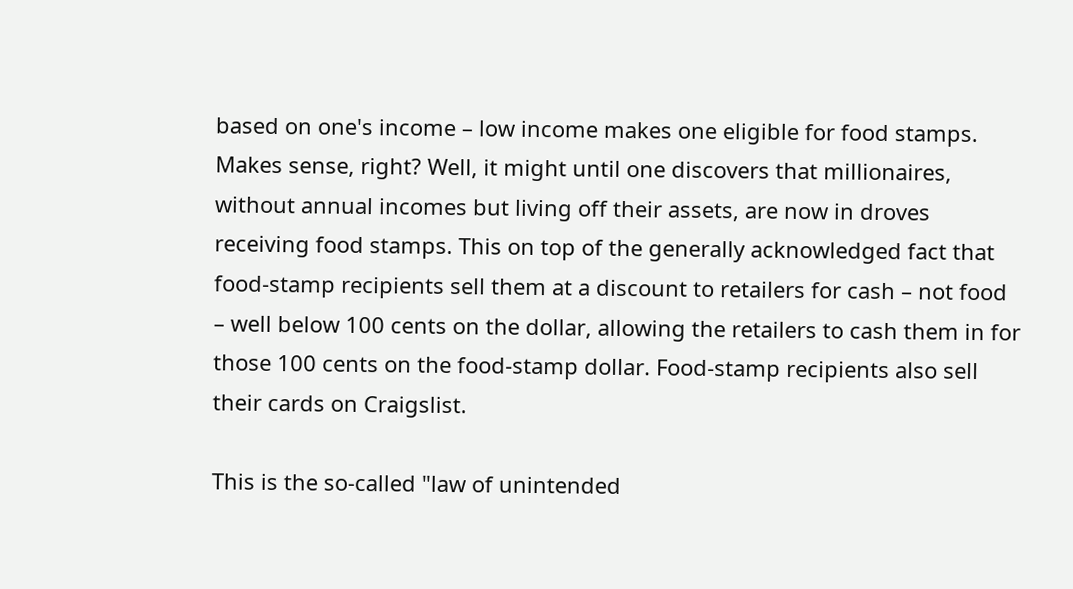based on one's income – low income makes one eligible for food stamps. Makes sense, right? Well, it might until one discovers that millionaires, without annual incomes but living off their assets, are now in droves receiving food stamps. This on top of the generally acknowledged fact that food-stamp recipients sell them at a discount to retailers for cash – not food – well below 100 cents on the dollar, allowing the retailers to cash them in for those 100 cents on the food-stamp dollar. Food-stamp recipients also sell their cards on Craigslist.

This is the so-called "law of unintended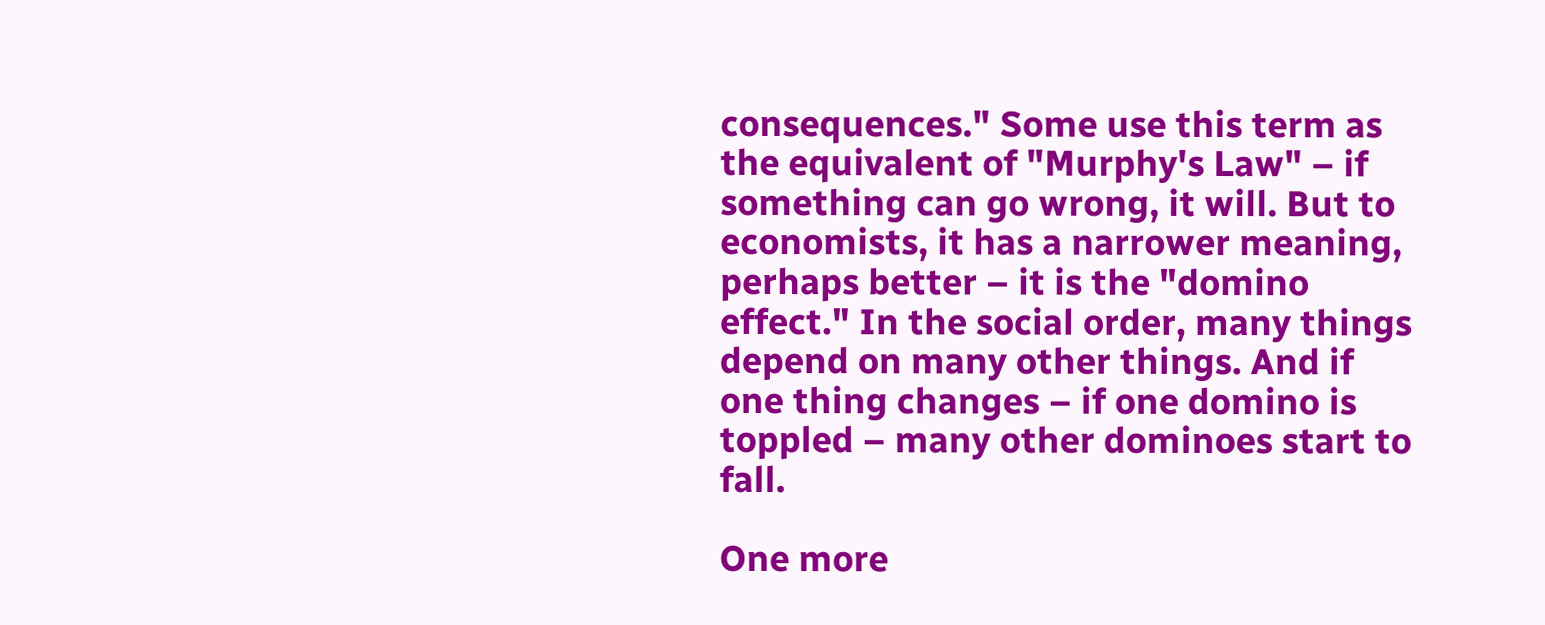consequences." Some use this term as the equivalent of "Murphy's Law" – if something can go wrong, it will. But to economists, it has a narrower meaning, perhaps better – it is the "domino effect." In the social order, many things depend on many other things. And if one thing changes – if one domino is toppled – many other dominoes start to fall.

One more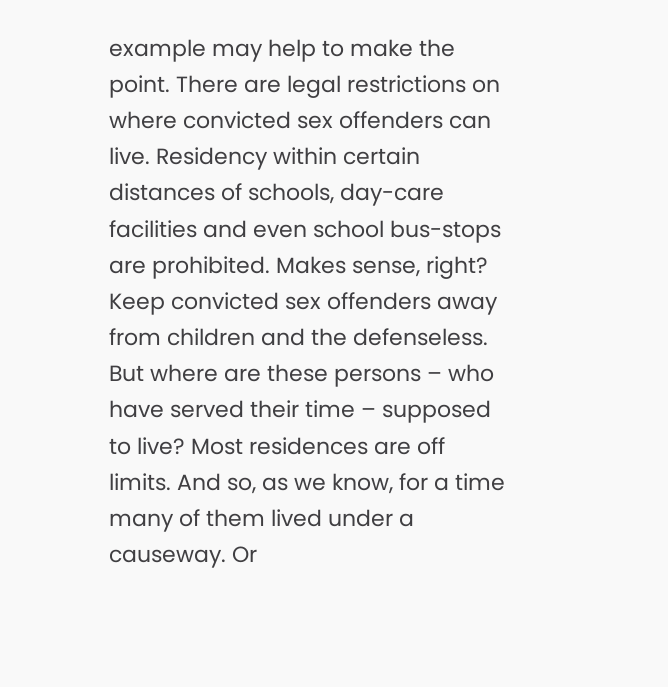example may help to make the point. There are legal restrictions on where convicted sex offenders can live. Residency within certain distances of schools, day-care facilities and even school bus-stops are prohibited. Makes sense, right? Keep convicted sex offenders away from children and the defenseless. But where are these persons – who have served their time – supposed to live? Most residences are off limits. And so, as we know, for a time many of them lived under a causeway. Or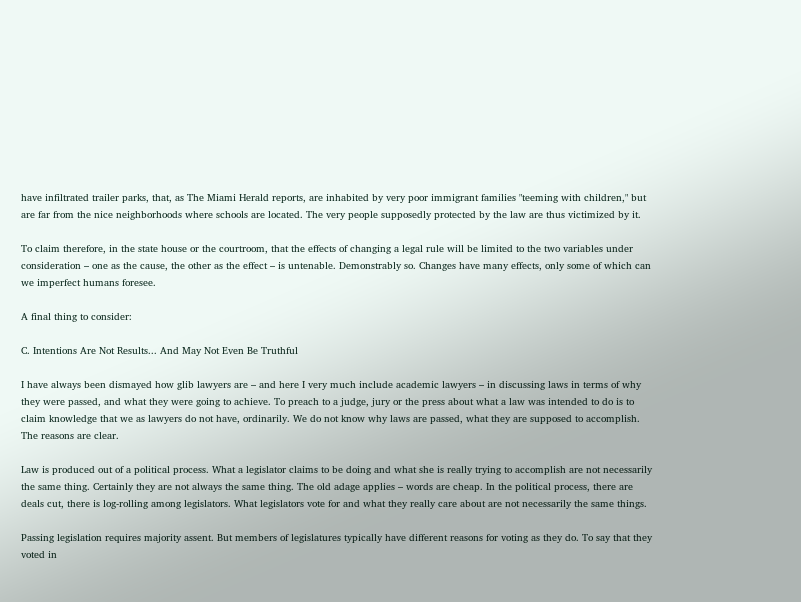have infiltrated trailer parks, that, as The Miami Herald reports, are inhabited by very poor immigrant families "teeming with children," but are far from the nice neighborhoods where schools are located. The very people supposedly protected by the law are thus victimized by it.

To claim therefore, in the state house or the courtroom, that the effects of changing a legal rule will be limited to the two variables under consideration – one as the cause, the other as the effect – is untenable. Demonstrably so. Changes have many effects, only some of which can we imperfect humans foresee.

A final thing to consider:

C. Intentions Are Not Results... And May Not Even Be Truthful

I have always been dismayed how glib lawyers are – and here I very much include academic lawyers – in discussing laws in terms of why they were passed, and what they were going to achieve. To preach to a judge, jury or the press about what a law was intended to do is to claim knowledge that we as lawyers do not have, ordinarily. We do not know why laws are passed, what they are supposed to accomplish. The reasons are clear.

Law is produced out of a political process. What a legislator claims to be doing and what she is really trying to accomplish are not necessarily the same thing. Certainly they are not always the same thing. The old adage applies – words are cheap. In the political process, there are deals cut, there is log-rolling among legislators. What legislators vote for and what they really care about are not necessarily the same things.

Passing legislation requires majority assent. But members of legislatures typically have different reasons for voting as they do. To say that they voted in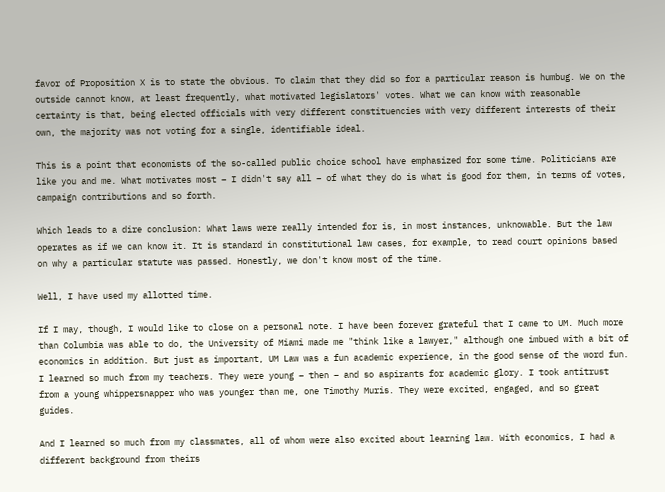favor of Proposition X is to state the obvious. To claim that they did so for a particular reason is humbug. We on the outside cannot know, at least frequently, what motivated legislators' votes. What we can know with reasonable certainty is that, being elected officials with very different constituencies with very different interests of their own, the majority was not voting for a single, identifiable ideal.

This is a point that economists of the so-called public choice school have emphasized for some time. Politicians are like you and me. What motivates most – I didn't say all – of what they do is what is good for them, in terms of votes, campaign contributions and so forth.

Which leads to a dire conclusion: What laws were really intended for is, in most instances, unknowable. But the law operates as if we can know it. It is standard in constitutional law cases, for example, to read court opinions based on why a particular statute was passed. Honestly, we don't know most of the time.

Well, I have used my allotted time.

If I may, though, I would like to close on a personal note. I have been forever grateful that I came to UM. Much more than Columbia was able to do, the University of Miami made me "think like a lawyer," although one imbued with a bit of economics in addition. But just as important, UM Law was a fun academic experience, in the good sense of the word fun. I learned so much from my teachers. They were young – then – and so aspirants for academic glory. I took antitrust from a young whippersnapper who was younger than me, one Timothy Muris. They were excited, engaged, and so great guides.

And I learned so much from my classmates, all of whom were also excited about learning law. With economics, I had a different background from theirs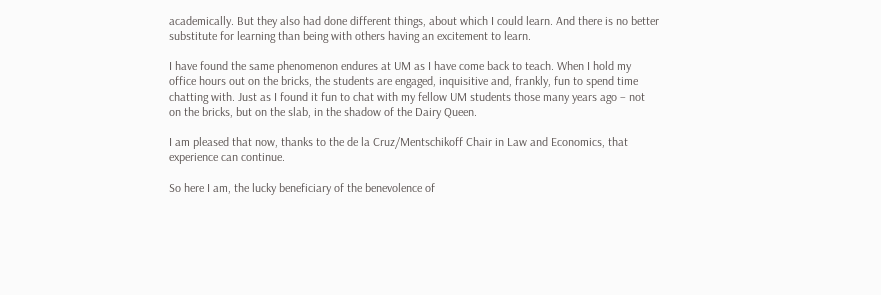academically. But they also had done different things, about which I could learn. And there is no better substitute for learning than being with others having an excitement to learn.

I have found the same phenomenon endures at UM as I have come back to teach. When I hold my office hours out on the bricks, the students are engaged, inquisitive and, frankly, fun to spend time chatting with. Just as I found it fun to chat with my fellow UM students those many years ago – not on the bricks, but on the slab, in the shadow of the Dairy Queen.

I am pleased that now, thanks to the de la Cruz/Mentschikoff Chair in Law and Economics, that experience can continue.

So here I am, the lucky beneficiary of the benevolence of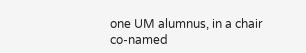one UM alumnus, in a chair co-named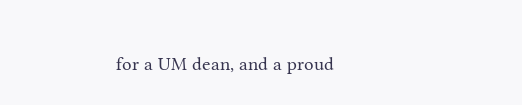for a UM dean, and a proud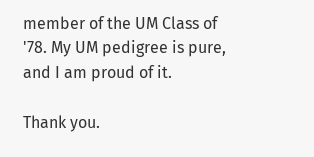member of the UM Class of '78. My UM pedigree is pure, and I am proud of it.

Thank you.